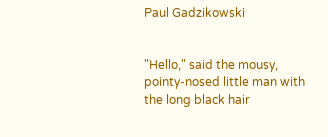Paul Gadzikowski


"Hello," said the mousy, pointy-nosed little man with the long black hair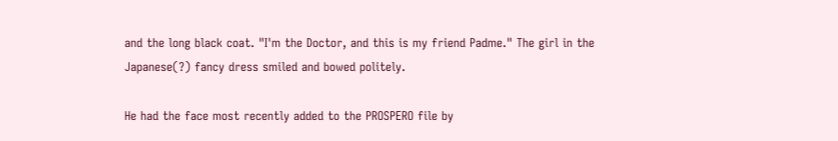and the long black coat. "I'm the Doctor, and this is my friend Padme." The girl in the Japanese(?) fancy dress smiled and bowed politely.

He had the face most recently added to the PROSPERO file by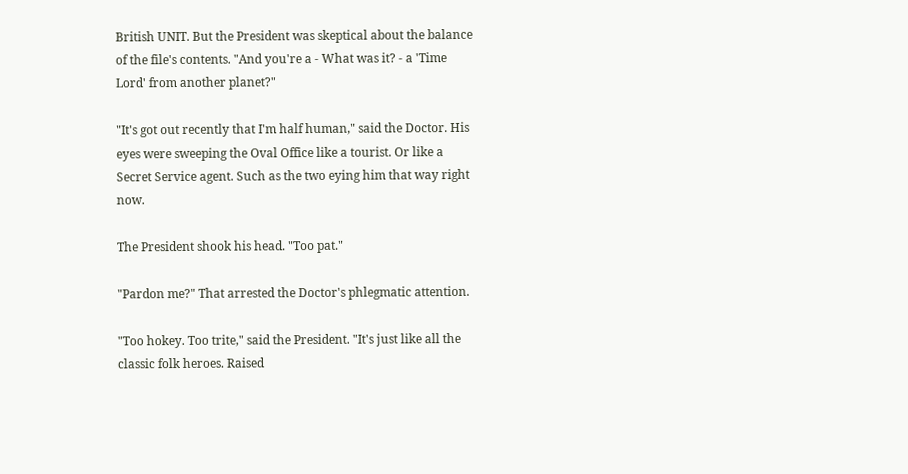British UNIT. But the President was skeptical about the balance of the file's contents. "And you're a - What was it? - a 'Time Lord' from another planet?"

"It's got out recently that I'm half human," said the Doctor. His eyes were sweeping the Oval Office like a tourist. Or like a Secret Service agent. Such as the two eying him that way right now.

The President shook his head. "Too pat."

"Pardon me?" That arrested the Doctor's phlegmatic attention.

"Too hokey. Too trite," said the President. "It's just like all the classic folk heroes. Raised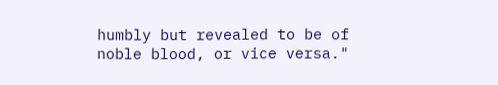humbly but revealed to be of noble blood, or vice versa."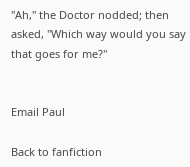"Ah," the Doctor nodded; then asked, "Which way would you say that goes for me?"


Email Paul

Back to fanfiction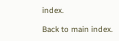index.

Back to main index.